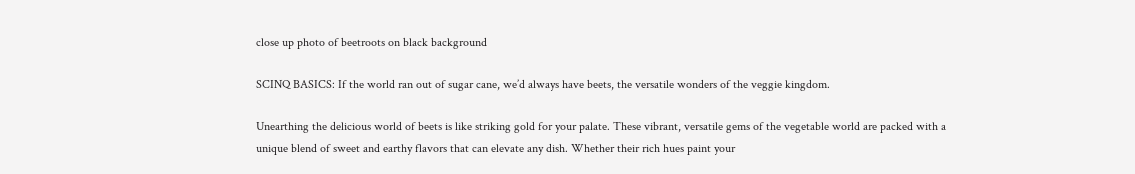close up photo of beetroots on black background

SCINQ BASICS: If the world ran out of sugar cane, we’d always have beets, the versatile wonders of the veggie kingdom.

Unearthing the delicious world of beets is like striking gold for your palate. These vibrant, versatile gems of the vegetable world are packed with a unique blend of sweet and earthy flavors that can elevate any dish. Whether their rich hues paint your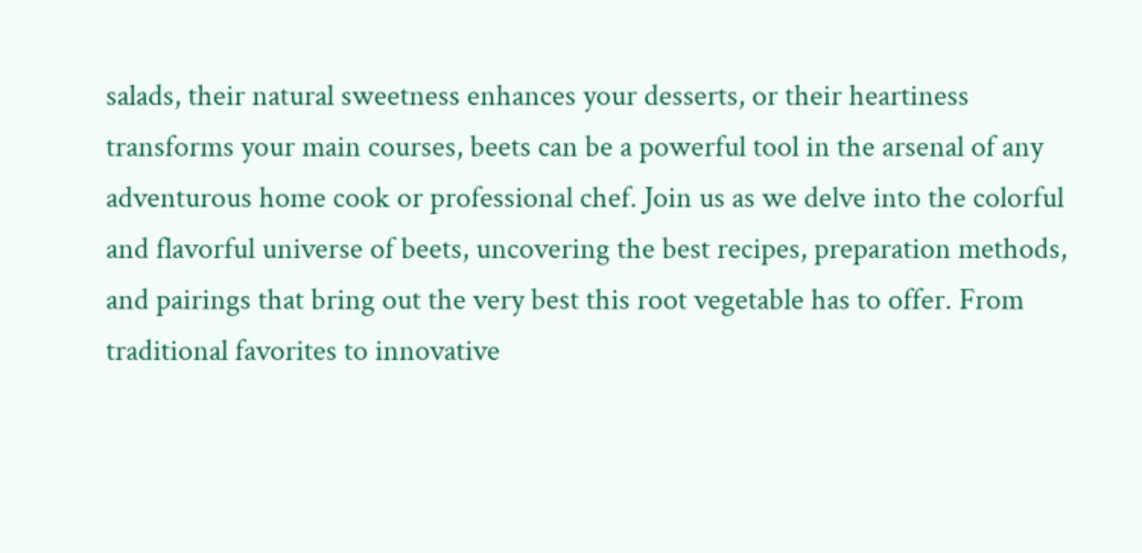salads, their natural sweetness enhances your desserts, or their heartiness transforms your main courses, beets can be a powerful tool in the arsenal of any adventurous home cook or professional chef. Join us as we delve into the colorful and flavorful universe of beets, uncovering the best recipes, preparation methods, and pairings that bring out the very best this root vegetable has to offer. From traditional favorites to innovative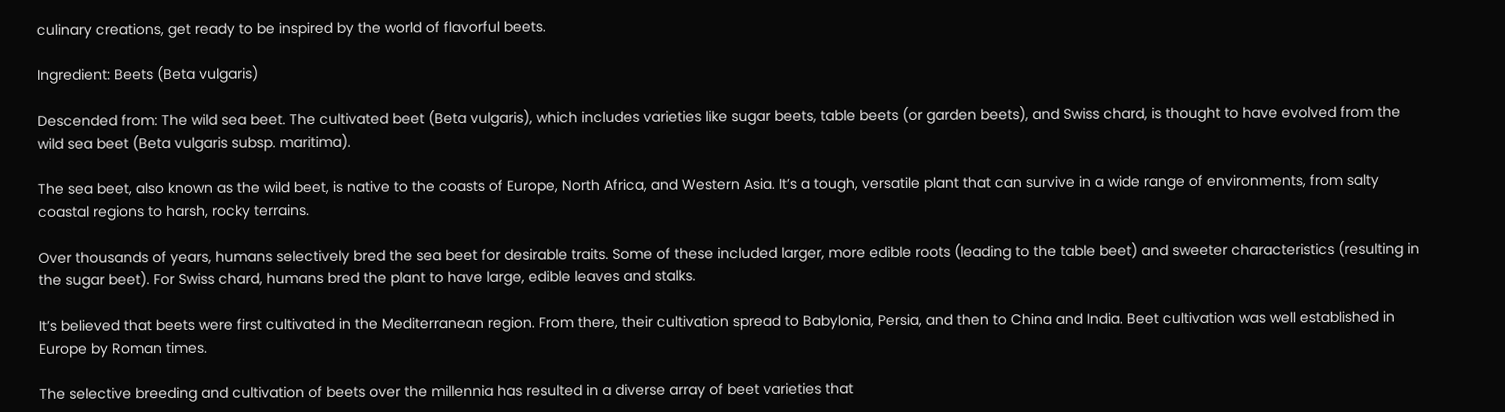culinary creations, get ready to be inspired by the world of flavorful beets.

Ingredient: Beets (Beta vulgaris)

Descended from: The wild sea beet. The cultivated beet (Beta vulgaris), which includes varieties like sugar beets, table beets (or garden beets), and Swiss chard, is thought to have evolved from the wild sea beet (Beta vulgaris subsp. maritima).

The sea beet, also known as the wild beet, is native to the coasts of Europe, North Africa, and Western Asia. It’s a tough, versatile plant that can survive in a wide range of environments, from salty coastal regions to harsh, rocky terrains.

Over thousands of years, humans selectively bred the sea beet for desirable traits. Some of these included larger, more edible roots (leading to the table beet) and sweeter characteristics (resulting in the sugar beet). For Swiss chard, humans bred the plant to have large, edible leaves and stalks.

It’s believed that beets were first cultivated in the Mediterranean region. From there, their cultivation spread to Babylonia, Persia, and then to China and India. Beet cultivation was well established in Europe by Roman times.

The selective breeding and cultivation of beets over the millennia has resulted in a diverse array of beet varieties that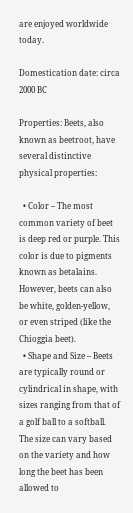are enjoyed worldwide today.

Domestication date: circa 2000 BC

Properties: Beets, also known as beetroot, have several distinctive physical properties:

  • Color – The most common variety of beet is deep red or purple. This color is due to pigments known as betalains. However, beets can also be white, golden-yellow, or even striped (like the Chioggia beet).
  • Shape and Size – Beets are typically round or cylindrical in shape, with sizes ranging from that of a golf ball to a softball. The size can vary based on the variety and how long the beet has been allowed to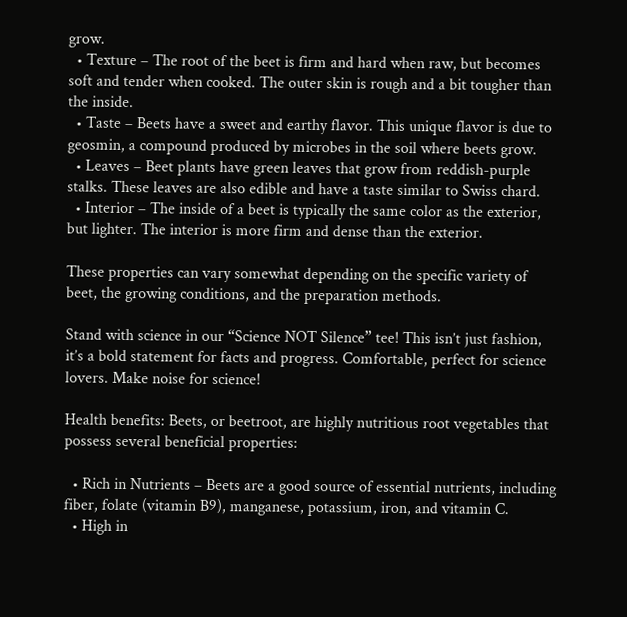grow.
  • Texture – The root of the beet is firm and hard when raw, but becomes soft and tender when cooked. The outer skin is rough and a bit tougher than the inside.
  • Taste – Beets have a sweet and earthy flavor. This unique flavor is due to geosmin, a compound produced by microbes in the soil where beets grow.
  • Leaves – Beet plants have green leaves that grow from reddish-purple stalks. These leaves are also edible and have a taste similar to Swiss chard.
  • Interior – The inside of a beet is typically the same color as the exterior, but lighter. The interior is more firm and dense than the exterior.

These properties can vary somewhat depending on the specific variety of beet, the growing conditions, and the preparation methods.

Stand with science in our “Science NOT Silence” tee! This isn’t just fashion, it’s a bold statement for facts and progress. Comfortable, perfect for science lovers. Make noise for science!

Health benefits: Beets, or beetroot, are highly nutritious root vegetables that possess several beneficial properties:

  • Rich in Nutrients – Beets are a good source of essential nutrients, including fiber, folate (vitamin B9), manganese, potassium, iron, and vitamin C.
  • High in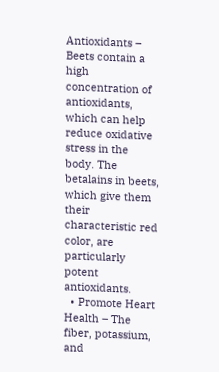Antioxidants – Beets contain a high concentration of antioxidants, which can help reduce oxidative stress in the body. The betalains in beets, which give them their characteristic red color, are particularly potent antioxidants.
  • Promote Heart Health – The fiber, potassium, and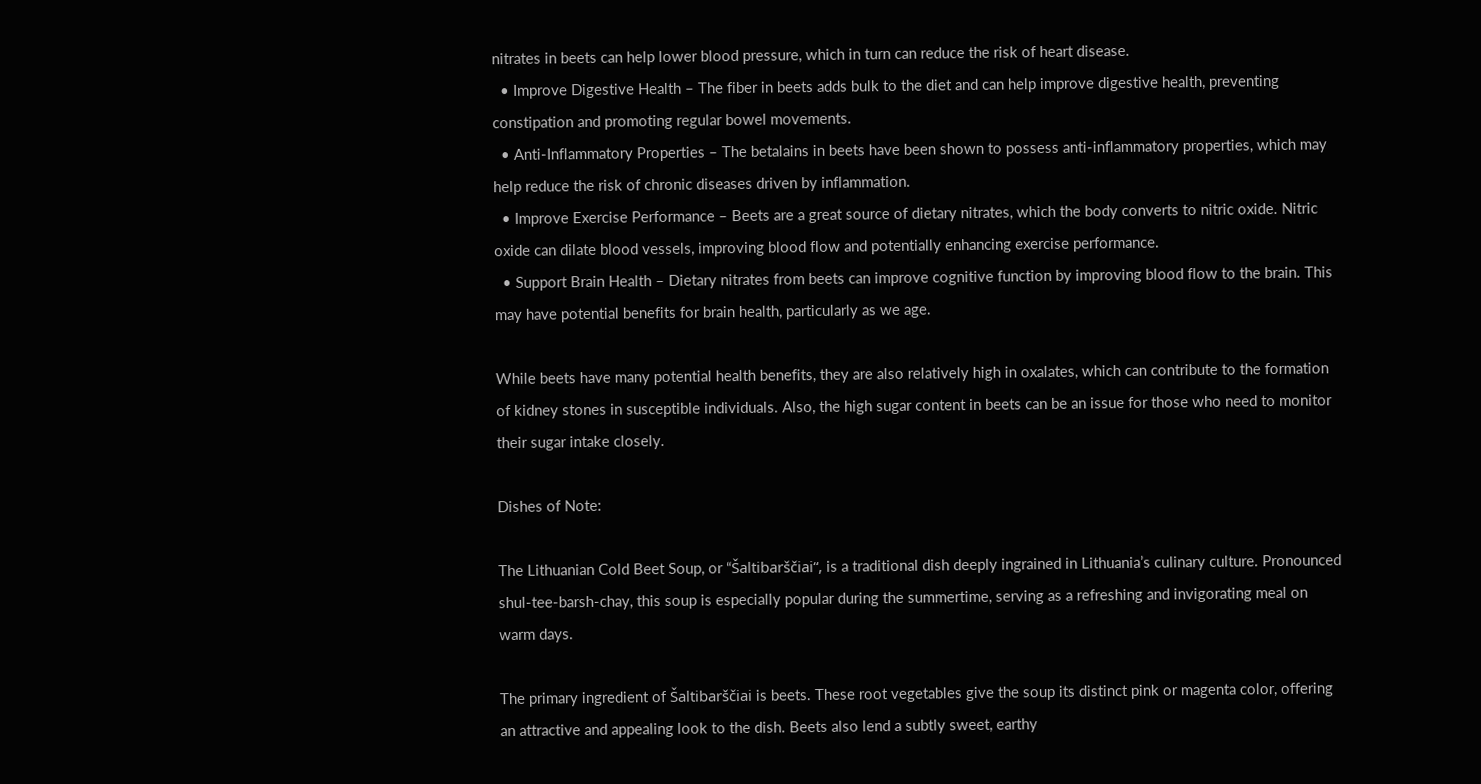nitrates in beets can help lower blood pressure, which in turn can reduce the risk of heart disease.
  • Improve Digestive Health – The fiber in beets adds bulk to the diet and can help improve digestive health, preventing constipation and promoting regular bowel movements.
  • Anti-Inflammatory Properties – The betalains in beets have been shown to possess anti-inflammatory properties, which may help reduce the risk of chronic diseases driven by inflammation.
  • Improve Exercise Performance – Beets are a great source of dietary nitrates, which the body converts to nitric oxide. Nitric oxide can dilate blood vessels, improving blood flow and potentially enhancing exercise performance.
  • Support Brain Health – Dietary nitrates from beets can improve cognitive function by improving blood flow to the brain. This may have potential benefits for brain health, particularly as we age.

While beets have many potential health benefits, they are also relatively high in oxalates, which can contribute to the formation of kidney stones in susceptible individuals. Also, the high sugar content in beets can be an issue for those who need to monitor their sugar intake closely.

Dishes of Note:

The Lithuanian Cold Beet Soup, or “Šaltibarščiai“, is a traditional dish deeply ingrained in Lithuania’s culinary culture. Pronounced shul-tee-barsh-chay, this soup is especially popular during the summertime, serving as a refreshing and invigorating meal on warm days.

The primary ingredient of Šaltibarščiai is beets. These root vegetables give the soup its distinct pink or magenta color, offering an attractive and appealing look to the dish. Beets also lend a subtly sweet, earthy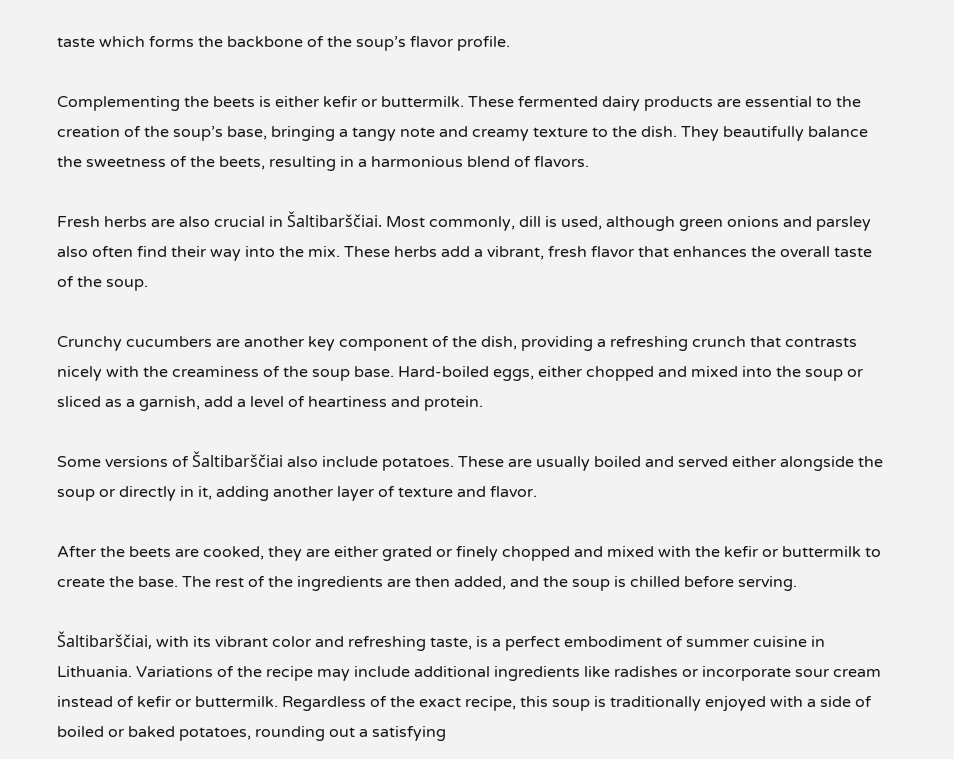taste which forms the backbone of the soup’s flavor profile.

Complementing the beets is either kefir or buttermilk. These fermented dairy products are essential to the creation of the soup’s base, bringing a tangy note and creamy texture to the dish. They beautifully balance the sweetness of the beets, resulting in a harmonious blend of flavors.

Fresh herbs are also crucial in Šaltibarščiai. Most commonly, dill is used, although green onions and parsley also often find their way into the mix. These herbs add a vibrant, fresh flavor that enhances the overall taste of the soup.

Crunchy cucumbers are another key component of the dish, providing a refreshing crunch that contrasts nicely with the creaminess of the soup base. Hard-boiled eggs, either chopped and mixed into the soup or sliced as a garnish, add a level of heartiness and protein.

Some versions of Šaltibarščiai also include potatoes. These are usually boiled and served either alongside the soup or directly in it, adding another layer of texture and flavor.

After the beets are cooked, they are either grated or finely chopped and mixed with the kefir or buttermilk to create the base. The rest of the ingredients are then added, and the soup is chilled before serving.

Šaltibarščiai, with its vibrant color and refreshing taste, is a perfect embodiment of summer cuisine in Lithuania. Variations of the recipe may include additional ingredients like radishes or incorporate sour cream instead of kefir or buttermilk. Regardless of the exact recipe, this soup is traditionally enjoyed with a side of boiled or baked potatoes, rounding out a satisfying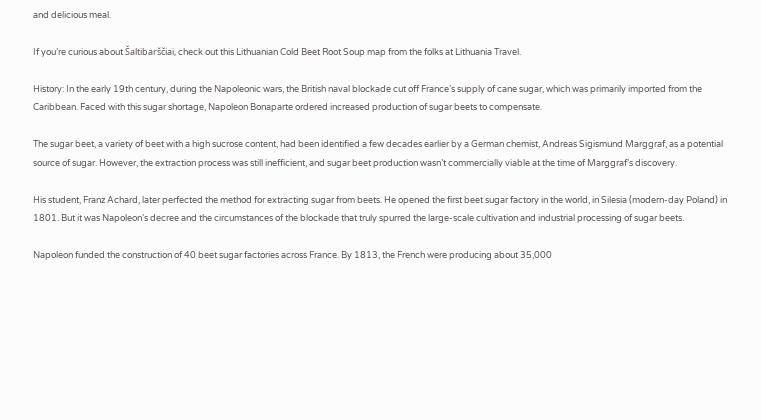and delicious meal.

If you’re curious about Šaltibarščiai, check out this Lithuanian Cold Beet Root Soup map from the folks at Lithuania Travel.

History: In the early 19th century, during the Napoleonic wars, the British naval blockade cut off France’s supply of cane sugar, which was primarily imported from the Caribbean. Faced with this sugar shortage, Napoleon Bonaparte ordered increased production of sugar beets to compensate.

The sugar beet, a variety of beet with a high sucrose content, had been identified a few decades earlier by a German chemist, Andreas Sigismund Marggraf, as a potential source of sugar. However, the extraction process was still inefficient, and sugar beet production wasn’t commercially viable at the time of Marggraf’s discovery.

His student, Franz Achard, later perfected the method for extracting sugar from beets. He opened the first beet sugar factory in the world, in Silesia (modern-day Poland) in 1801. But it was Napoleon’s decree and the circumstances of the blockade that truly spurred the large-scale cultivation and industrial processing of sugar beets.

Napoleon funded the construction of 40 beet sugar factories across France. By 1813, the French were producing about 35,000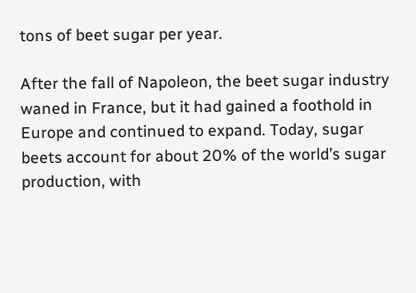tons of beet sugar per year.

After the fall of Napoleon, the beet sugar industry waned in France, but it had gained a foothold in Europe and continued to expand. Today, sugar beets account for about 20% of the world’s sugar production, with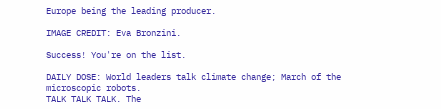Europe being the leading producer.

IMAGE CREDIT: Eva Bronzini.

Success! You're on the list.

DAILY DOSE: World leaders talk climate change; March of the microscopic robots.
TALK TALK TALK. The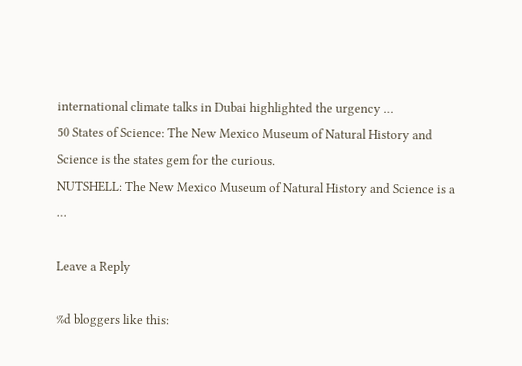international climate talks in Dubai highlighted the urgency …
50 States of Science: The New Mexico Museum of Natural History and Science is the states gem for the curious.
NUTSHELL: The New Mexico Museum of Natural History and Science is a …

Leave a Reply

%d bloggers like this: